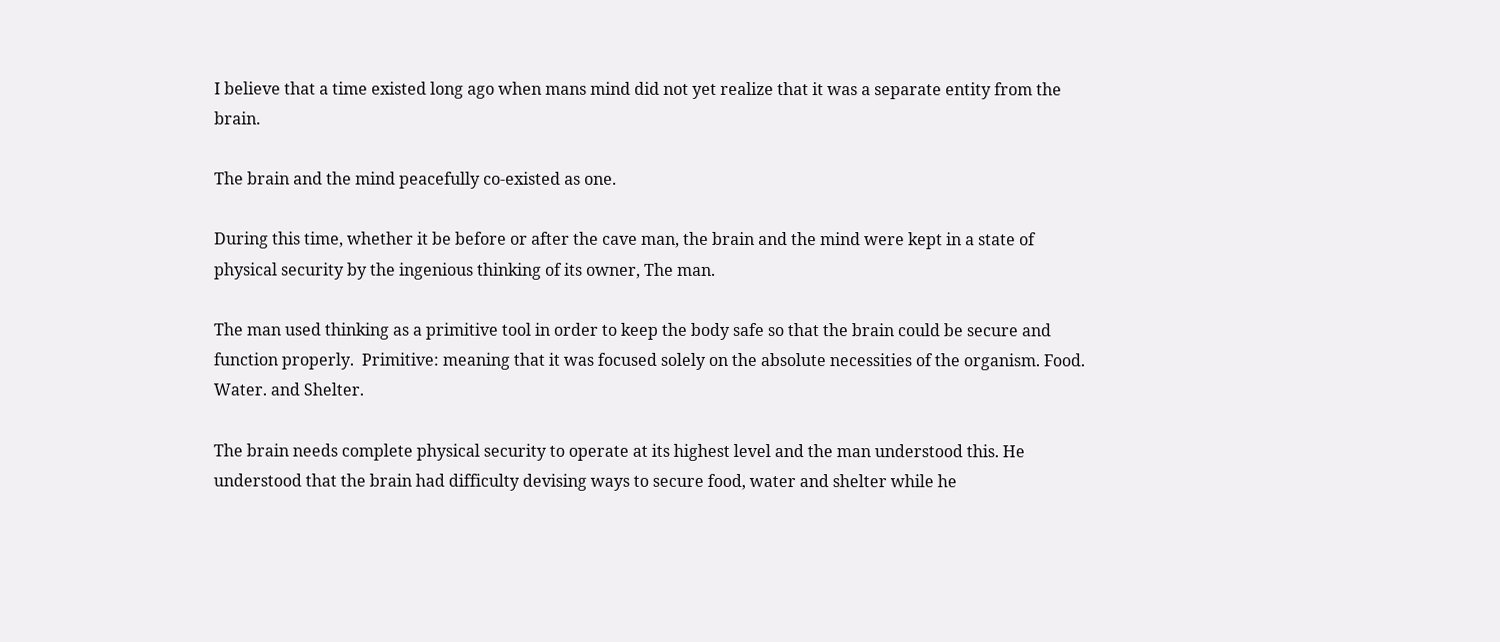I believe that a time existed long ago when mans mind did not yet realize that it was a separate entity from the brain.

The brain and the mind peacefully co-existed as one.

During this time, whether it be before or after the cave man, the brain and the mind were kept in a state of physical security by the ingenious thinking of its owner, The man.

The man used thinking as a primitive tool in order to keep the body safe so that the brain could be secure and function properly.  Primitive: meaning that it was focused solely on the absolute necessities of the organism. Food. Water. and Shelter.

The brain needs complete physical security to operate at its highest level and the man understood this. He understood that the brain had difficulty devising ways to secure food, water and shelter while he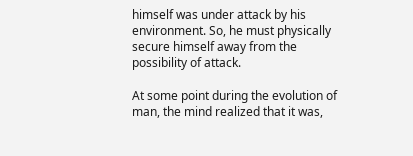himself was under attack by his environment. So, he must physically secure himself away from the possibility of attack.

At some point during the evolution of man, the mind realized that it was,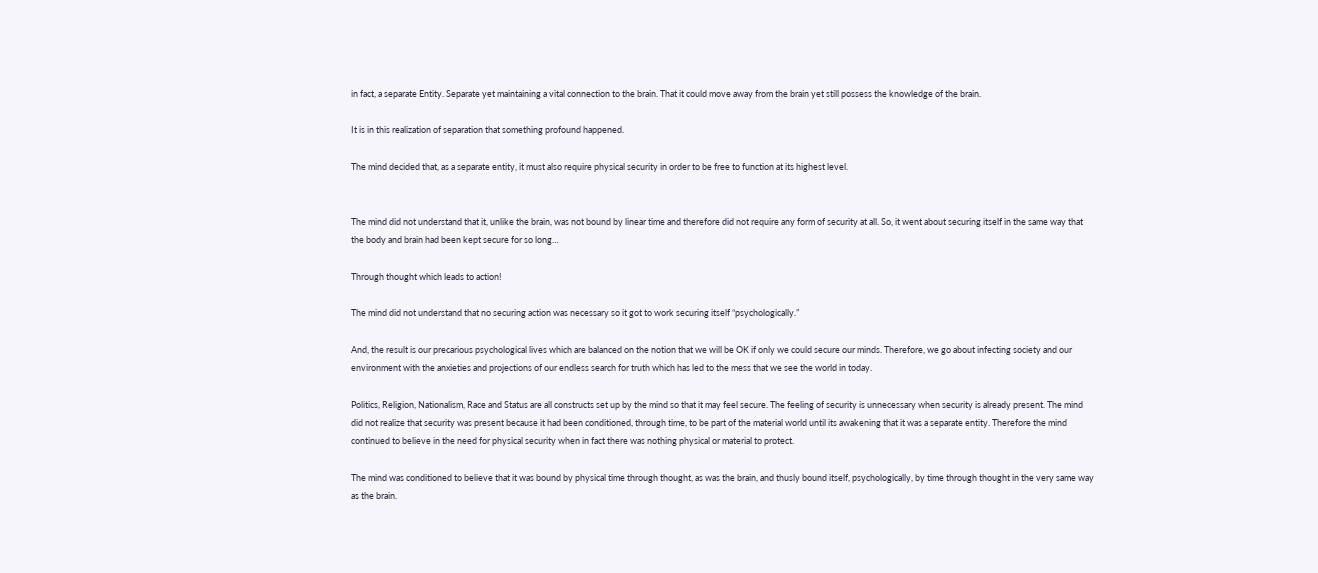in fact, a separate Entity. Separate yet maintaining a vital connection to the brain. That it could move away from the brain yet still possess the knowledge of the brain.

It is in this realization of separation that something profound happened.

The mind decided that, as a separate entity, it must also require physical security in order to be free to function at its highest level.


The mind did not understand that it, unlike the brain, was not bound by linear time and therefore did not require any form of security at all. So, it went about securing itself in the same way that the body and brain had been kept secure for so long…

Through thought which leads to action!

The mind did not understand that no securing action was necessary so it got to work securing itself “psychologically.”

And, the result is our precarious psychological lives which are balanced on the notion that we will be OK if only we could secure our minds. Therefore, we go about infecting society and our environment with the anxieties and projections of our endless search for truth which has led to the mess that we see the world in today.

Politics, Religion, Nationalism, Race and Status are all constructs set up by the mind so that it may feel secure. The feeling of security is unnecessary when security is already present. The mind did not realize that security was present because it had been conditioned, through time, to be part of the material world until its awakening that it was a separate entity. Therefore the mind continued to believe in the need for physical security when in fact there was nothing physical or material to protect.

The mind was conditioned to believe that it was bound by physical time through thought, as was the brain, and thusly bound itself, psychologically, by time through thought in the very same way as the brain.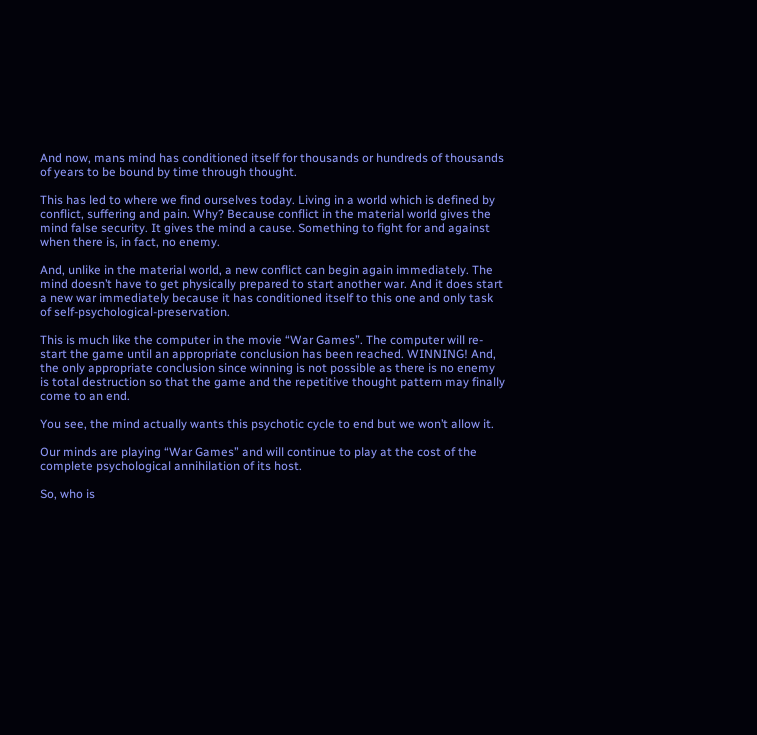And now, mans mind has conditioned itself for thousands or hundreds of thousands of years to be bound by time through thought.

This has led to where we find ourselves today. Living in a world which is defined by conflict, suffering and pain. Why? Because conflict in the material world gives the mind false security. It gives the mind a cause. Something to fight for and against when there is, in fact, no enemy.

And, unlike in the material world, a new conflict can begin again immediately. The mind doesn’t have to get physically prepared to start another war. And it does start a new war immediately because it has conditioned itself to this one and only task of self-psychological-preservation.

This is much like the computer in the movie “War Games”. The computer will re-start the game until an appropriate conclusion has been reached. WINNING! And, the only appropriate conclusion since winning is not possible as there is no enemy is total destruction so that the game and the repetitive thought pattern may finally come to an end.

You see, the mind actually wants this psychotic cycle to end but we won’t allow it.

Our minds are playing “War Games” and will continue to play at the cost of the complete psychological annihilation of its host.

So, who is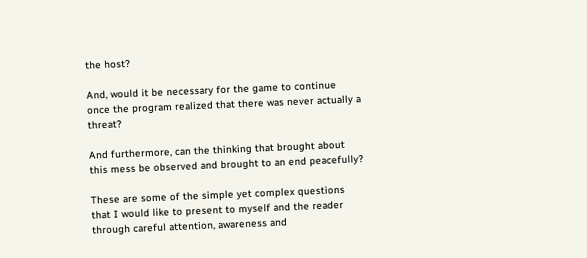the host?

And, would it be necessary for the game to continue once the program realized that there was never actually a threat?

And furthermore, can the thinking that brought about this mess be observed and brought to an end peacefully?

These are some of the simple yet complex questions that I would like to present to myself and the reader through careful attention, awareness and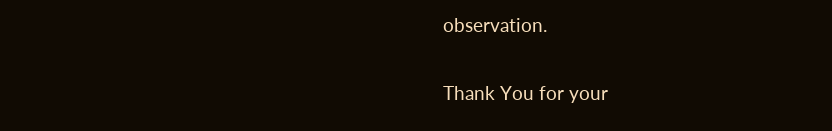observation.

Thank You for your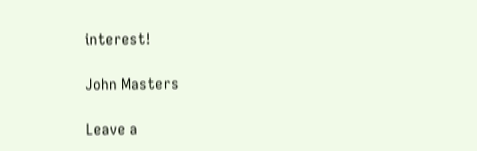interest!

John Masters

Leave a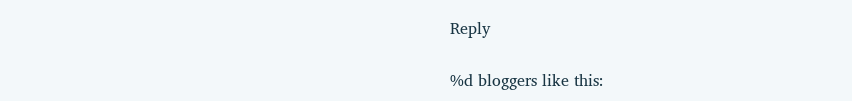Reply

%d bloggers like this: